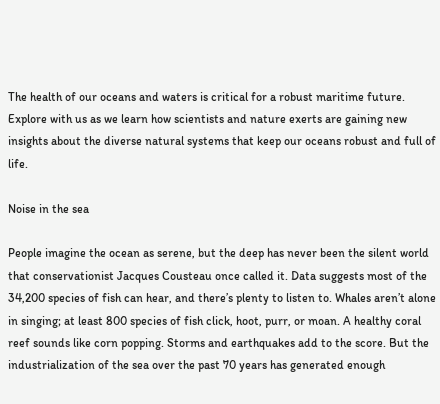The health of our oceans and waters is critical for a robust maritime future. Explore with us as we learn how scientists and nature exerts are gaining new insights about the diverse natural systems that keep our oceans robust and full of life.

Noise in the sea

People imagine the ocean as serene, but the deep has never been the silent world that conservationist Jacques Cousteau once called it. Data suggests most of the 34,200 species of fish can hear, and there’s plenty to listen to. Whales aren’t alone in singing; at least 800 species of fish click, hoot, purr, or moan. A healthy coral reef sounds like corn popping. Storms and earthquakes add to the score. But the industrialization of the sea over the past 70 years has generated enough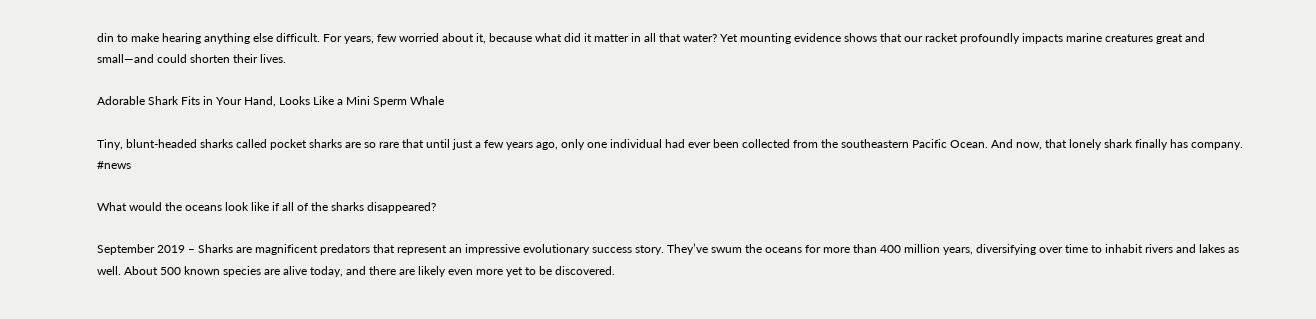din to make hearing anything else difficult. For years, few worried about it, because what did it matter in all that water? Yet mounting evidence shows that our racket profoundly impacts marine creatures great and small—and could shorten their lives.

Adorable Shark Fits in Your Hand, Looks Like a Mini Sperm Whale

Tiny, blunt-headed sharks called pocket sharks are so rare that until just a few years ago, only one individual had ever been collected from the southeastern Pacific Ocean. And now, that lonely shark finally has company. #news

What would the oceans look like if all of the sharks disappeared?

September 2019 – Sharks are magnificent predators that represent an impressive evolutionary success story. They’ve swum the oceans for more than 400 million years, diversifying over time to inhabit rivers and lakes as well. About 500 known species are alive today, and there are likely even more yet to be discovered.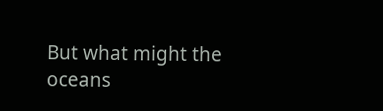But what might the oceans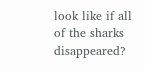look like if all of the sharks disappeared?